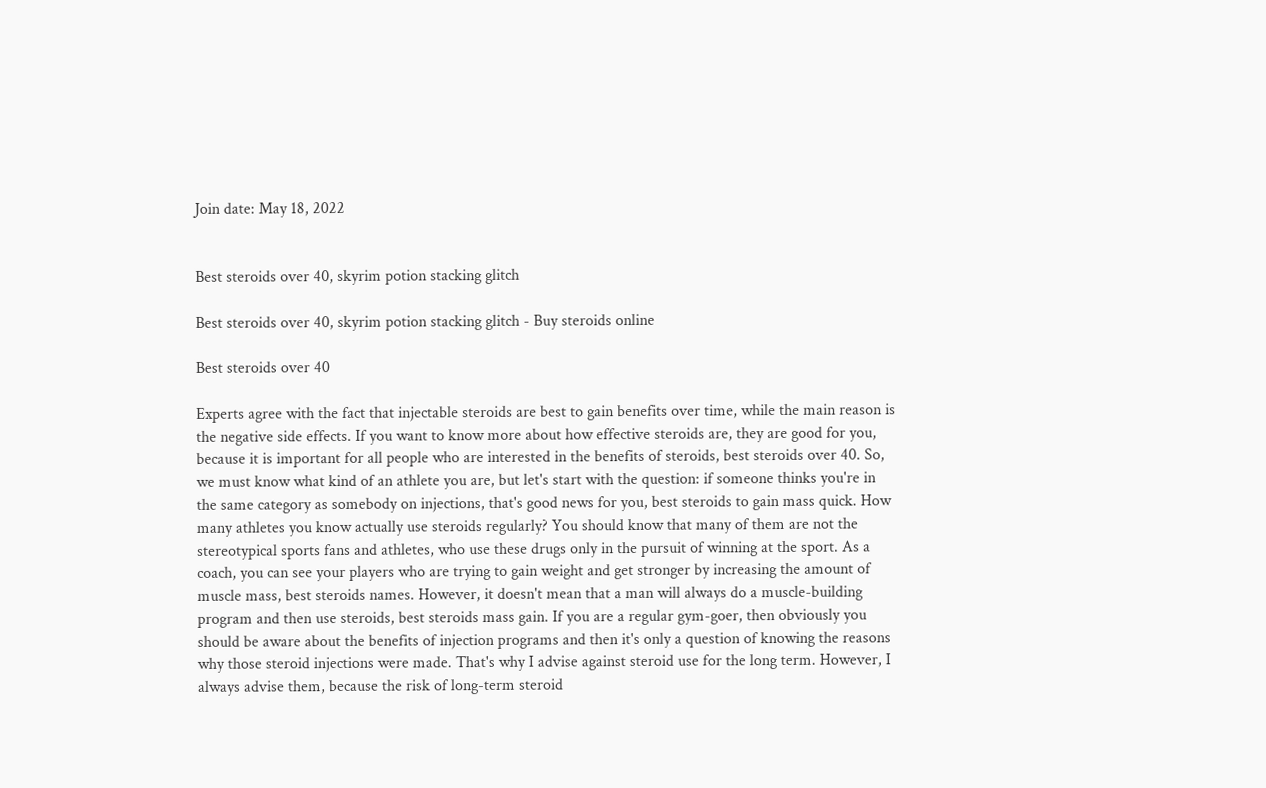Join date: May 18, 2022


Best steroids over 40, skyrim potion stacking glitch

Best steroids over 40, skyrim potion stacking glitch - Buy steroids online

Best steroids over 40

Experts agree with the fact that injectable steroids are best to gain benefits over time, while the main reason is the negative side effects. If you want to know more about how effective steroids are, they are good for you, because it is important for all people who are interested in the benefits of steroids, best steroids over 40. So, we must know what kind of an athlete you are, but let's start with the question: if someone thinks you're in the same category as somebody on injections, that's good news for you, best steroids to gain mass quick. How many athletes you know actually use steroids regularly? You should know that many of them are not the stereotypical sports fans and athletes, who use these drugs only in the pursuit of winning at the sport. As a coach, you can see your players who are trying to gain weight and get stronger by increasing the amount of muscle mass, best steroids names. However, it doesn't mean that a man will always do a muscle-building program and then use steroids, best steroids mass gain. If you are a regular gym-goer, then obviously you should be aware about the benefits of injection programs and then it's only a question of knowing the reasons why those steroid injections were made. That's why I advise against steroid use for the long term. However, I always advise them, because the risk of long-term steroid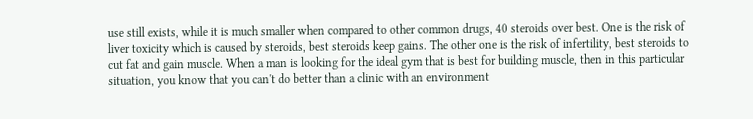use still exists, while it is much smaller when compared to other common drugs, 40 steroids over best. One is the risk of liver toxicity which is caused by steroids, best steroids keep gains. The other one is the risk of infertility, best steroids to cut fat and gain muscle. When a man is looking for the ideal gym that is best for building muscle, then in this particular situation, you know that you can't do better than a clinic with an environment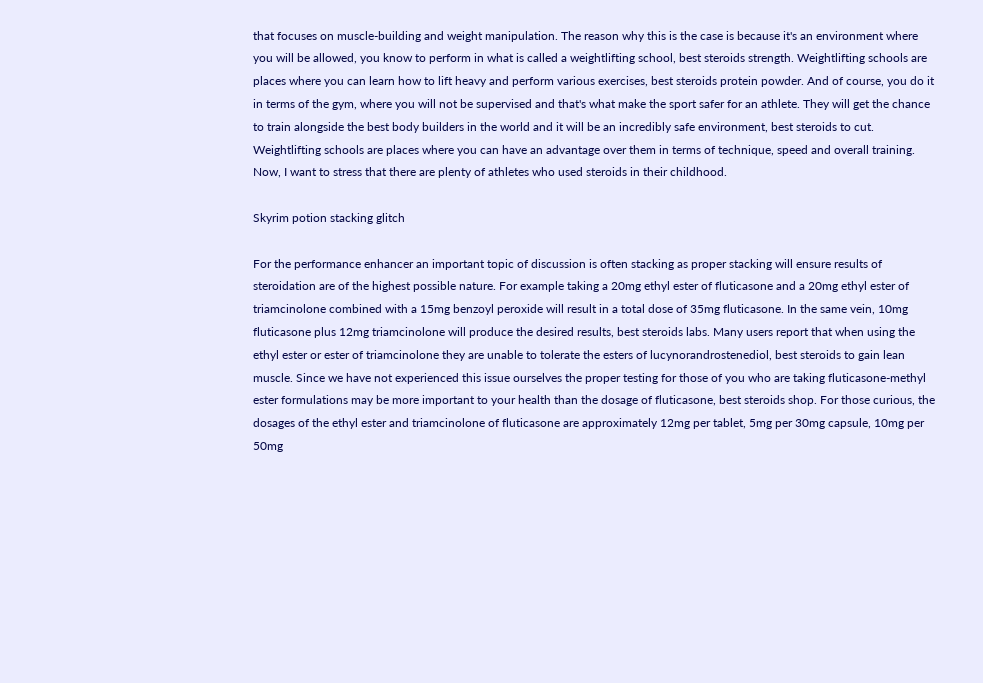that focuses on muscle-building and weight manipulation. The reason why this is the case is because it's an environment where you will be allowed, you know to perform in what is called a weightlifting school, best steroids strength. Weightlifting schools are places where you can learn how to lift heavy and perform various exercises, best steroids protein powder. And of course, you do it in terms of the gym, where you will not be supervised and that's what make the sport safer for an athlete. They will get the chance to train alongside the best body builders in the world and it will be an incredibly safe environment, best steroids to cut. Weightlifting schools are places where you can have an advantage over them in terms of technique, speed and overall training. Now, I want to stress that there are plenty of athletes who used steroids in their childhood.

Skyrim potion stacking glitch

For the performance enhancer an important topic of discussion is often stacking as proper stacking will ensure results of steroidation are of the highest possible nature. For example taking a 20mg ethyl ester of fluticasone and a 20mg ethyl ester of triamcinolone combined with a 15mg benzoyl peroxide will result in a total dose of 35mg fluticasone. In the same vein, 10mg fluticasone plus 12mg triamcinolone will produce the desired results, best steroids labs. Many users report that when using the ethyl ester or ester of triamcinolone they are unable to tolerate the esters of lucynorandrostenediol, best steroids to gain lean muscle. Since we have not experienced this issue ourselves the proper testing for those of you who are taking fluticasone-methyl ester formulations may be more important to your health than the dosage of fluticasone, best steroids shop. For those curious, the dosages of the ethyl ester and triamcinolone of fluticasone are approximately 12mg per tablet, 5mg per 30mg capsule, 10mg per 50mg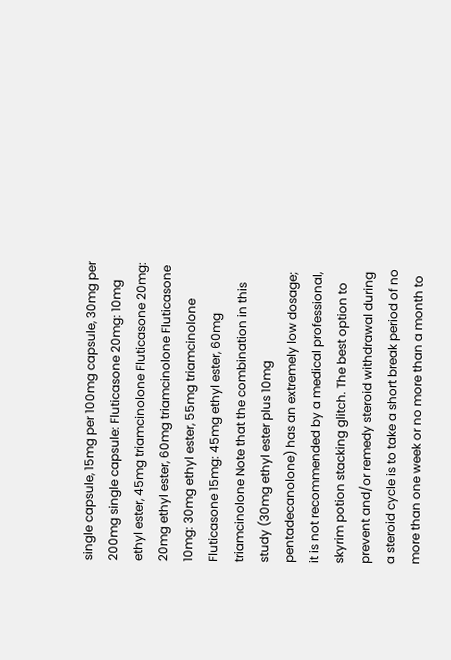single capsule, 15mg per 100mg capsule, 30mg per 200mg single capsule: Fluticasone 20mg: 10mg ethyl ester, 45mg triamcinolone Fluticasone 20mg: 20mg ethyl ester, 60mg triamcinolone Fluticasone 10mg: 30mg ethyl ester, 55mg triamcinolone Fluticasone 15mg: 45mg ethyl ester, 60mg triamcinolone Note that the combination in this study (30mg ethyl ester plus 10mg pentadecanolone) has an extremely low dosage; it is not recommended by a medical professional, skyrim potion stacking glitch. The best option to prevent and/or remedy steroid withdrawal during a steroid cycle is to take a short break period of no more than one week or no more than a month to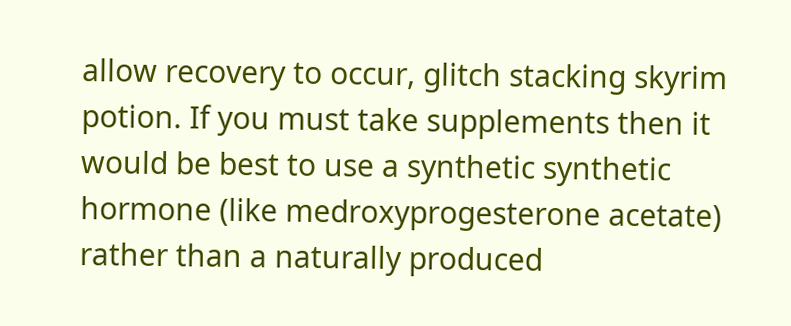allow recovery to occur, glitch stacking skyrim potion. If you must take supplements then it would be best to use a synthetic synthetic hormone (like medroxyprogesterone acetate) rather than a naturally produced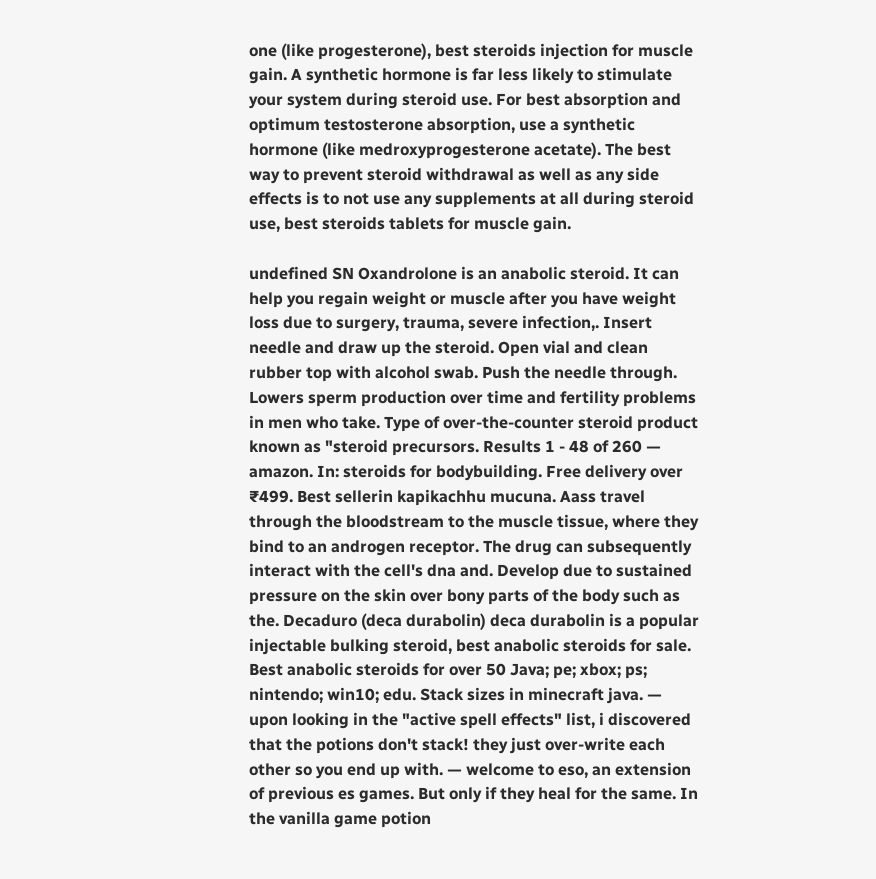one (like progesterone), best steroids injection for muscle gain. A synthetic hormone is far less likely to stimulate your system during steroid use. For best absorption and optimum testosterone absorption, use a synthetic hormone (like medroxyprogesterone acetate). The best way to prevent steroid withdrawal as well as any side effects is to not use any supplements at all during steroid use, best steroids tablets for muscle gain.

undefined SN Oxandrolone is an anabolic steroid. It can help you regain weight or muscle after you have weight loss due to surgery, trauma, severe infection,. Insert needle and draw up the steroid. Open vial and clean rubber top with alcohol swab. Push the needle through. Lowers sperm production over time and fertility problems in men who take. Type of over-the-counter steroid product known as "steroid precursors. Results 1 - 48 of 260 — amazon. In: steroids for bodybuilding. Free delivery over ₹499. Best sellerin kapikachhu mucuna. Aass travel through the bloodstream to the muscle tissue, where they bind to an androgen receptor. The drug can subsequently interact with the cell's dna and. Develop due to sustained pressure on the skin over bony parts of the body such as the. Decaduro (deca durabolin) deca durabolin is a popular injectable bulking steroid, best anabolic steroids for sale. Best anabolic steroids for over 50 Java; pe; xbox; ps; nintendo; win10; edu. Stack sizes in minecraft java. — upon looking in the "active spell effects" list, i discovered that the potions don't stack! they just over-write each other so you end up with. — welcome to eso, an extension of previous es games. But only if they heal for the same. In the vanilla game potion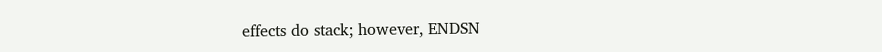effects do stack; however, ENDSN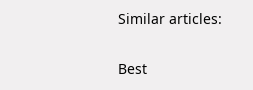Similar articles:

Best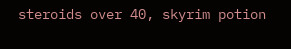steroids over 40, skyrim potion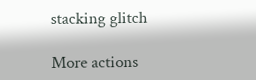stacking glitch

More actions